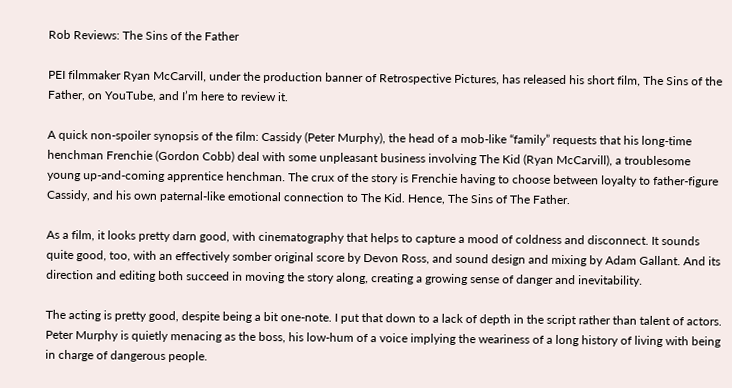Rob Reviews: The Sins of the Father

PEI filmmaker Ryan McCarvill, under the production banner of Retrospective Pictures, has released his short film, The Sins of the Father, on YouTube, and I’m here to review it.

A quick non-spoiler synopsis of the film: Cassidy (Peter Murphy), the head of a mob-like “family” requests that his long-time henchman Frenchie (Gordon Cobb) deal with some unpleasant business involving The Kid (Ryan McCarvill), a troublesome young up-and-coming apprentice henchman. The crux of the story is Frenchie having to choose between loyalty to father-figure Cassidy, and his own paternal-like emotional connection to The Kid. Hence, The Sins of The Father.

As a film, it looks pretty darn good, with cinematography that helps to capture a mood of coldness and disconnect. It sounds quite good, too, with an effectively somber original score by Devon Ross, and sound design and mixing by Adam Gallant. And its direction and editing both succeed in moving the story along, creating a growing sense of danger and inevitability.

The acting is pretty good, despite being a bit one-note. I put that down to a lack of depth in the script rather than talent of actors. Peter Murphy is quietly menacing as the boss, his low-hum of a voice implying the weariness of a long history of living with being in charge of dangerous people.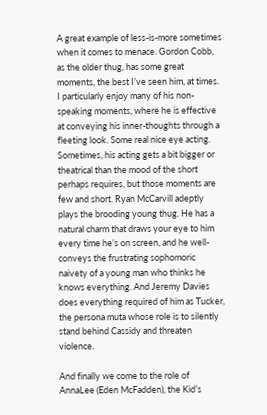A great example of less-is-more sometimes when it comes to menace. Gordon Cobb, as the older thug, has some great moments, the best I’ve seen him, at times. I particularly enjoy many of his non-speaking moments, where he is effective at conveying his inner-thoughts through a fleeting look. Some real nice eye acting. Sometimes, his acting gets a bit bigger or theatrical than the mood of the short perhaps requires, but those moments are few and short. Ryan McCarvill adeptly plays the brooding young thug. He has a natural charm that draws your eye to him every time he’s on screen, and he well-conveys the frustrating sophomoric naivety of a young man who thinks he knows everything. And Jeremy Davies does everything required of him as Tucker, the persona muta whose role is to silently stand behind Cassidy and threaten violence.

And finally we come to the role of AnnaLee (Eden McFadden), the Kid’s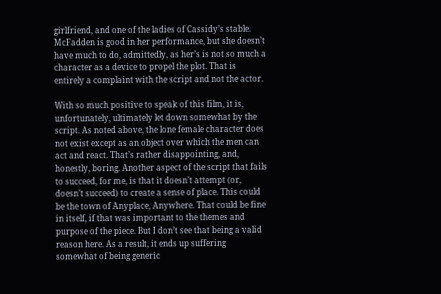girlfriend, and one of the ladies of Cassidy’s stable. McFadden is good in her performance, but she doesn’t have much to do, admittedly, as her’s is not so much a character as a device to propel the plot. That is entirely a complaint with the script and not the actor.

With so much positive to speak of this film, it is, unfortunately, ultimately let down somewhat by the script. As noted above, the lone female character does not exist except as an object over which the men can act and react. That’s rather disappointing, and, honestly, boring. Another aspect of the script that fails to succeed, for me, is that it doesn’t attempt (or, doesn’t succeed) to create a sense of place. This could be the town of Anyplace, Anywhere. That could be fine in itself, if that was important to the themes and purpose of the piece. But I don’t see that being a valid reason here. As a result, it ends up suffering somewhat of being generic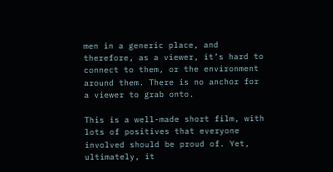men in a generic place, and therefore, as a viewer, it’s hard to connect to them, or the environment around them. There is no anchor for a viewer to grab onto.

This is a well-made short film, with lots of positives that everyone involved should be proud of. Yet, ultimately, it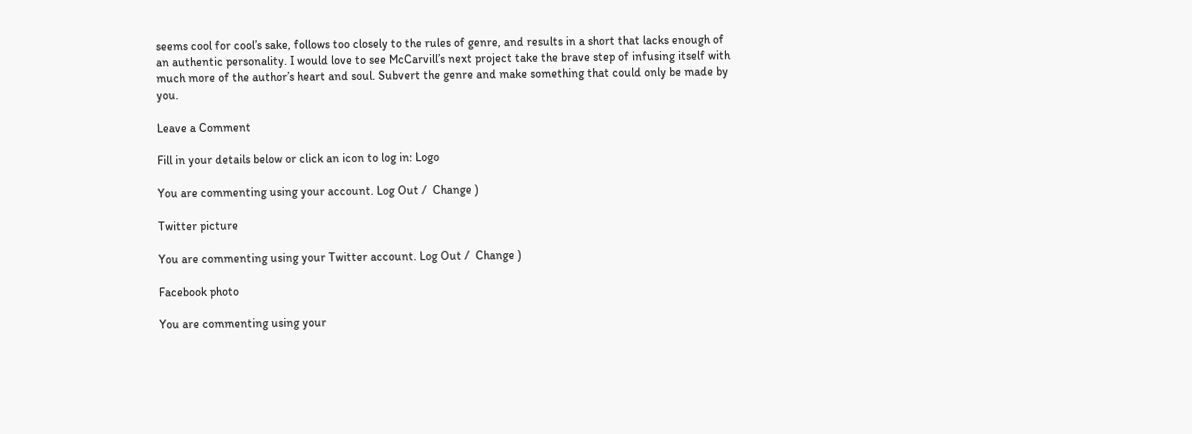seems cool for cool’s sake, follows too closely to the rules of genre, and results in a short that lacks enough of an authentic personality. I would love to see McCarvill’s next project take the brave step of infusing itself with much more of the author’s heart and soul. Subvert the genre and make something that could only be made by you.

Leave a Comment

Fill in your details below or click an icon to log in: Logo

You are commenting using your account. Log Out /  Change )

Twitter picture

You are commenting using your Twitter account. Log Out /  Change )

Facebook photo

You are commenting using your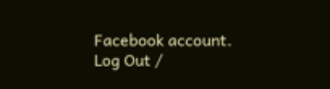Facebook account. Log Out /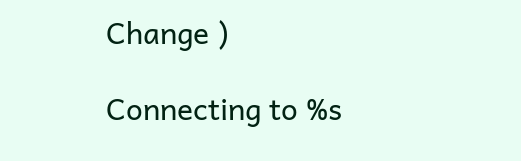Change )

Connecting to %s